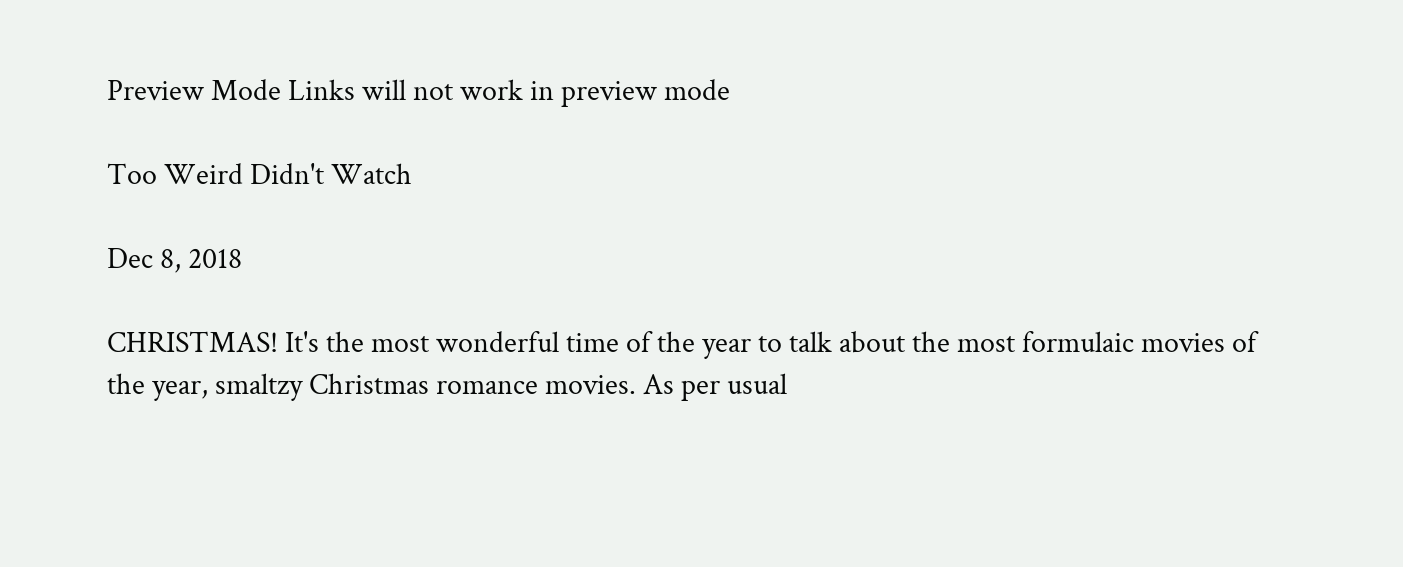Preview Mode Links will not work in preview mode

Too Weird Didn't Watch

Dec 8, 2018

CHRISTMAS! It's the most wonderful time of the year to talk about the most formulaic movies of the year, smaltzy Christmas romance movies. As per usual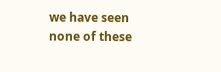we have seen none of these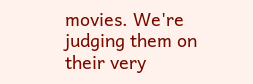movies. We're judging them on their very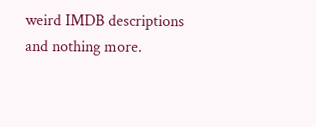weird IMDB descriptions and nothing more.